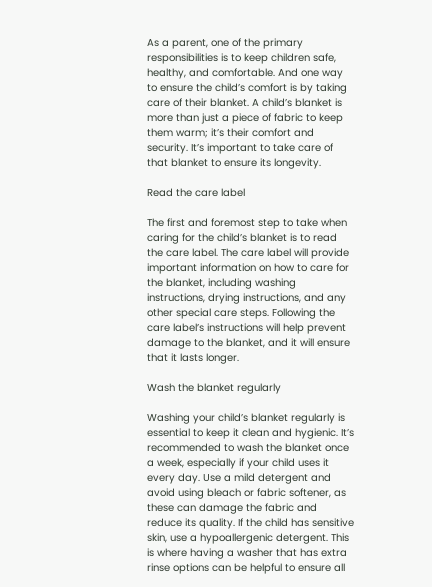As a parent, one of the primary responsibilities is to keep children safe, healthy, and comfortable. And one way to ensure the child’s comfort is by taking care of their blanket. A child’s blanket is more than just a piece of fabric to keep them warm; it’s their comfort and security. It’s important to take care of that blanket to ensure its longevity.

Read the care label

The first and foremost step to take when caring for the child’s blanket is to read the care label. The care label will provide important information on how to care for the blanket, including washing instructions, drying instructions, and any other special care steps. Following the care label’s instructions will help prevent damage to the blanket, and it will ensure that it lasts longer.

Wash the blanket regularly

Washing your child’s blanket regularly is essential to keep it clean and hygienic. It’s recommended to wash the blanket once a week, especially if your child uses it every day. Use a mild detergent and avoid using bleach or fabric softener, as these can damage the fabric and reduce its quality. If the child has sensitive skin, use a hypoallergenic detergent. This is where having a washer that has extra rinse options can be helpful to ensure all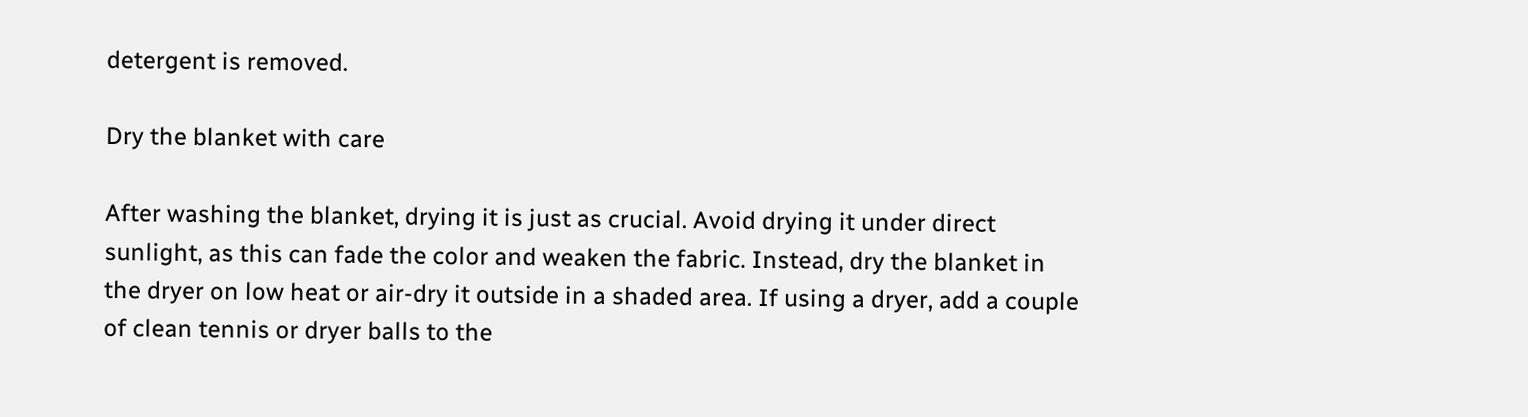detergent is removed.

Dry the blanket with care

After washing the blanket, drying it is just as crucial. Avoid drying it under direct sunlight, as this can fade the color and weaken the fabric. Instead, dry the blanket in the dryer on low heat or air-dry it outside in a shaded area. If using a dryer, add a couple of clean tennis or dryer balls to the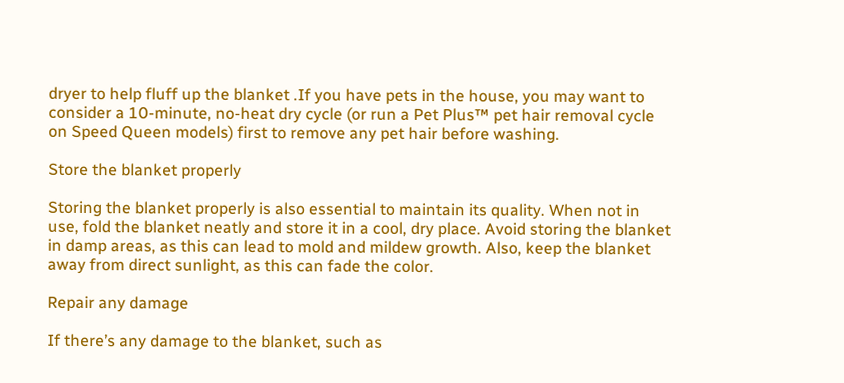dryer to help fluff up the blanket .If you have pets in the house, you may want to consider a 10-minute, no-heat dry cycle (or run a Pet Plus™ pet hair removal cycle on Speed Queen models) first to remove any pet hair before washing.

Store the blanket properly

Storing the blanket properly is also essential to maintain its quality. When not in use, fold the blanket neatly and store it in a cool, dry place. Avoid storing the blanket in damp areas, as this can lead to mold and mildew growth. Also, keep the blanket away from direct sunlight, as this can fade the color.

Repair any damage

If there’s any damage to the blanket, such as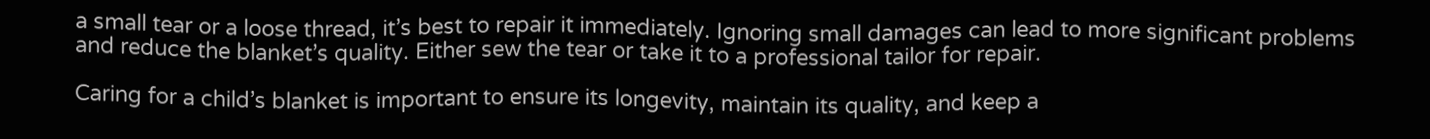a small tear or a loose thread, it’s best to repair it immediately. Ignoring small damages can lead to more significant problems and reduce the blanket’s quality. Either sew the tear or take it to a professional tailor for repair.

Caring for a child’s blanket is important to ensure its longevity, maintain its quality, and keep a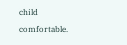child comfortable.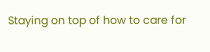Staying on top of how to care for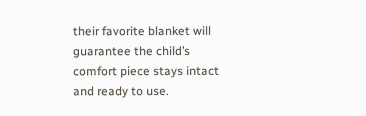their favorite blanket will guarantee the child’s comfort piece stays intact and ready to use.